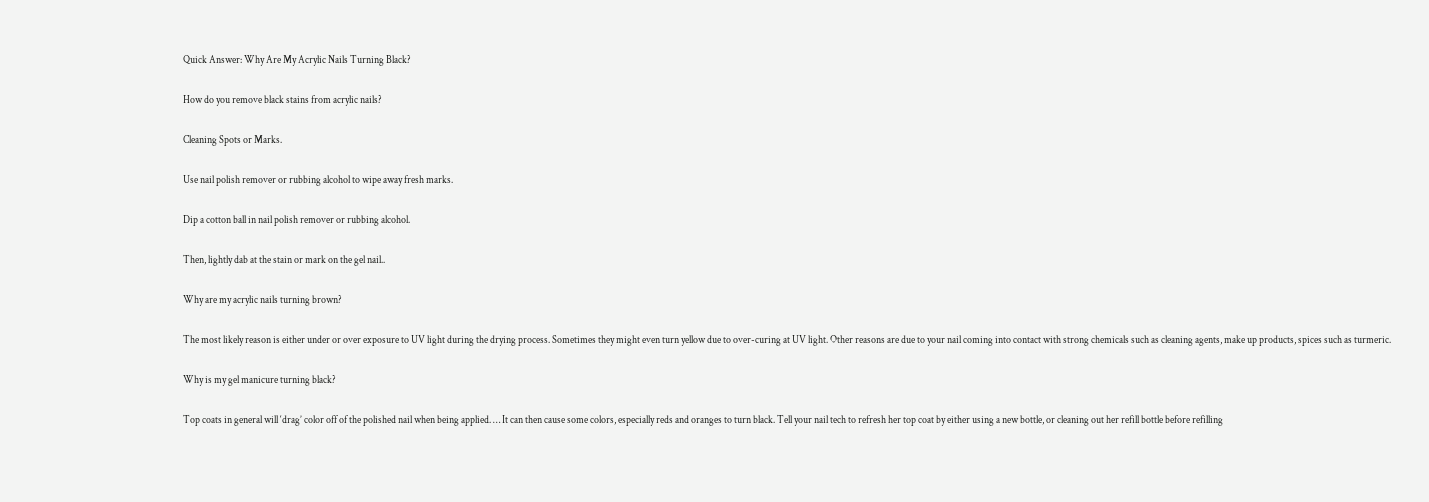Quick Answer: Why Are My Acrylic Nails Turning Black?

How do you remove black stains from acrylic nails?

Cleaning Spots or Marks.

Use nail polish remover or rubbing alcohol to wipe away fresh marks.

Dip a cotton ball in nail polish remover or rubbing alcohol.

Then, lightly dab at the stain or mark on the gel nail..

Why are my acrylic nails turning brown?

The most likely reason is either under or over exposure to UV light during the drying process. Sometimes they might even turn yellow due to over-curing at UV light. Other reasons are due to your nail coming into contact with strong chemicals such as cleaning agents, make up products, spices such as turmeric.

Why is my gel manicure turning black?

Top coats in general will ‘drag’ color off of the polished nail when being applied. … It can then cause some colors, especially reds and oranges to turn black. Tell your nail tech to refresh her top coat by either using a new bottle, or cleaning out her refill bottle before refilling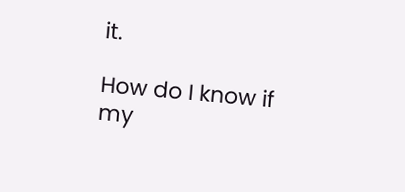it.

How do I know if my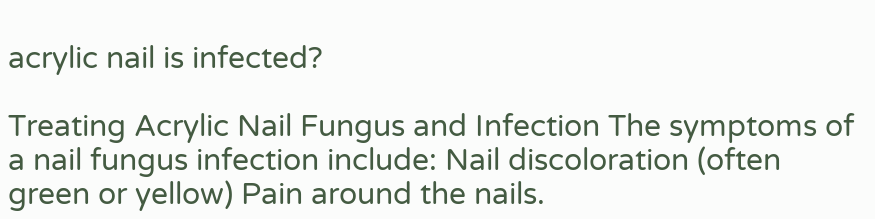acrylic nail is infected?

Treating Acrylic Nail Fungus and Infection The symptoms of a nail fungus infection include: Nail discoloration (often green or yellow) Pain around the nails.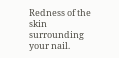Redness of the skin surrounding your nail.